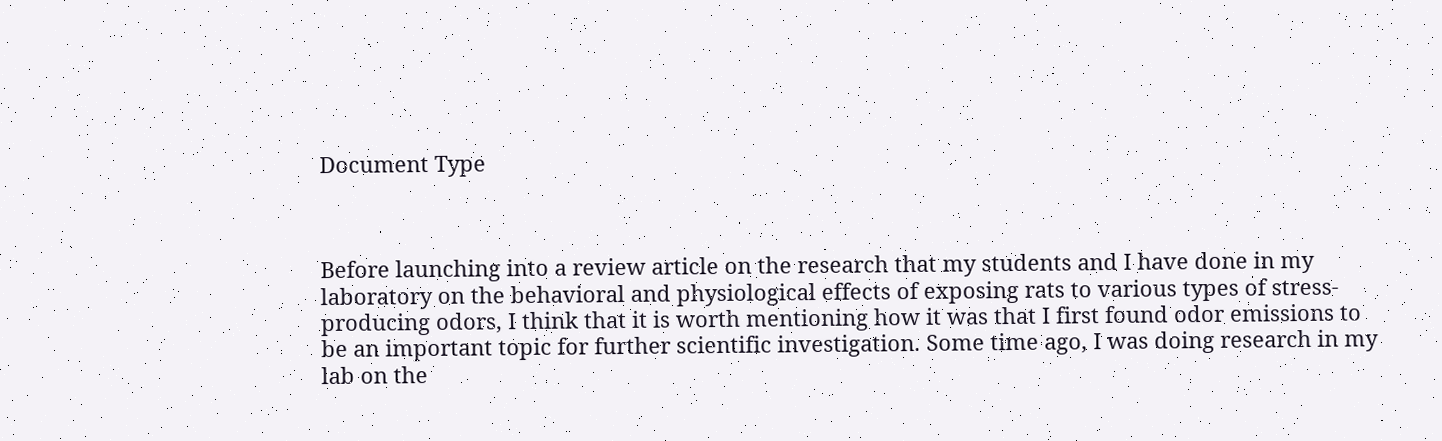Document Type



Before launching into a review article on the research that my students and I have done in my laboratory on the behavioral and physiological effects of exposing rats to various types of stress-producing odors, I think that it is worth mentioning how it was that I first found odor emissions to be an important topic for further scientific investigation. Some time ago, I was doing research in my lab on the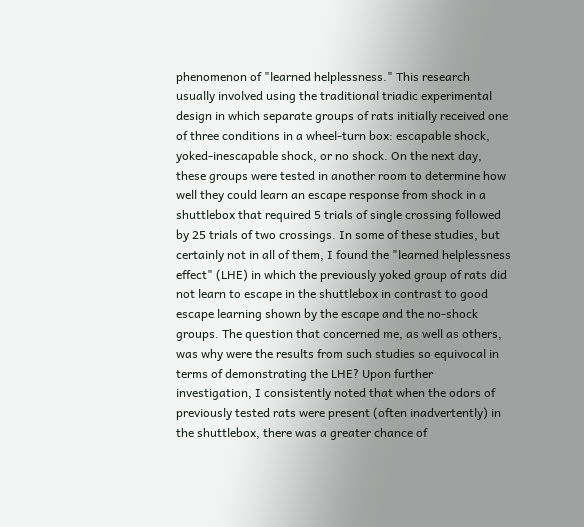phenomenon of "learned helplessness." This research usually involved using the traditional triadic experimental design in which separate groups of rats initially received one of three conditions in a wheel-turn box: escapable shock, yoked-inescapable shock, or no shock. On the next day, these groups were tested in another room to determine how well they could learn an escape response from shock in a shuttlebox that required 5 trials of single crossing followed by 25 trials of two crossings. In some of these studies, but certainly not in all of them, I found the "learned helplessness effect" (LHE) in which the previously yoked group of rats did not learn to escape in the shuttlebox in contrast to good escape learning shown by the escape and the no-shock groups. The question that concerned me, as well as others, was why were the results from such studies so equivocal in terms of demonstrating the LHE? Upon further investigation, I consistently noted that when the odors of previously tested rats were present (often inadvertently) in the shuttlebox, there was a greater chance of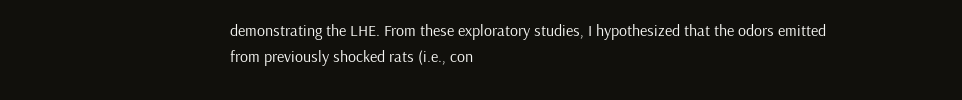demonstrating the LHE. From these exploratory studies, I hypothesized that the odors emitted from previously shocked rats (i.e., con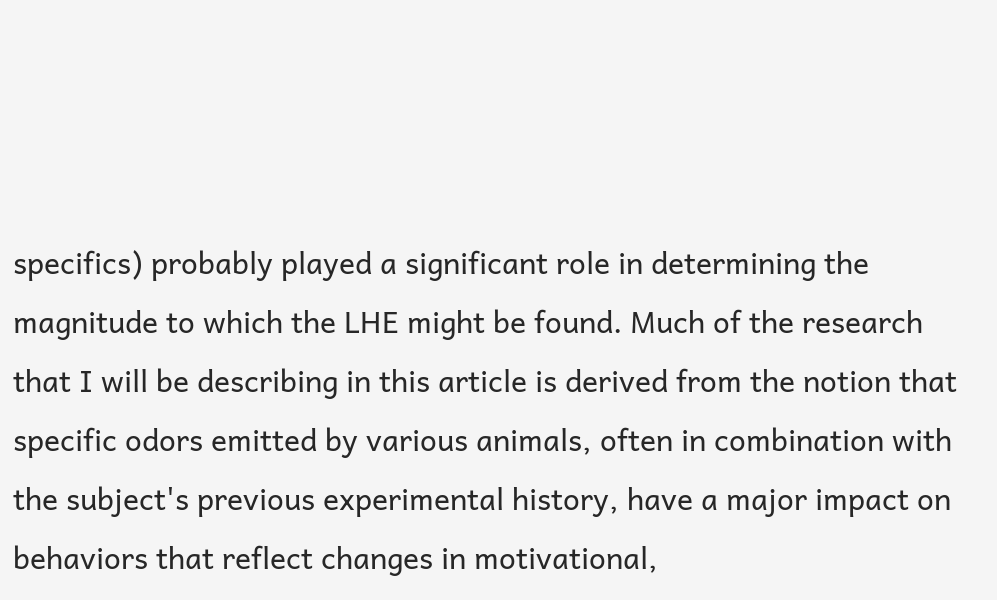specifics) probably played a significant role in determining the magnitude to which the LHE might be found. Much of the research that I will be describing in this article is derived from the notion that specific odors emitted by various animals, often in combination with the subject's previous experimental history, have a major impact on behaviors that reflect changes in motivational,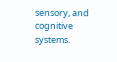sensory, and cognitive systems.